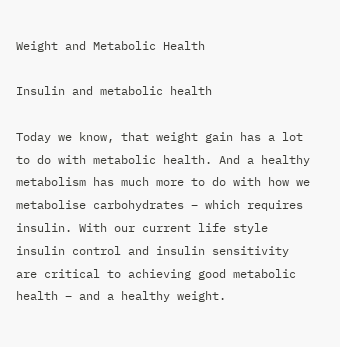Weight and Metabolic Health

Insulin and metabolic health

Today we know, that weight gain has a lot to do with metabolic health. And a healthy metabolism has much more to do with how we metabolise carbohydrates – which requires insulin. With our current life style insulin control and insulin sensitivity  are critical to achieving good metabolic health – and a healthy weight.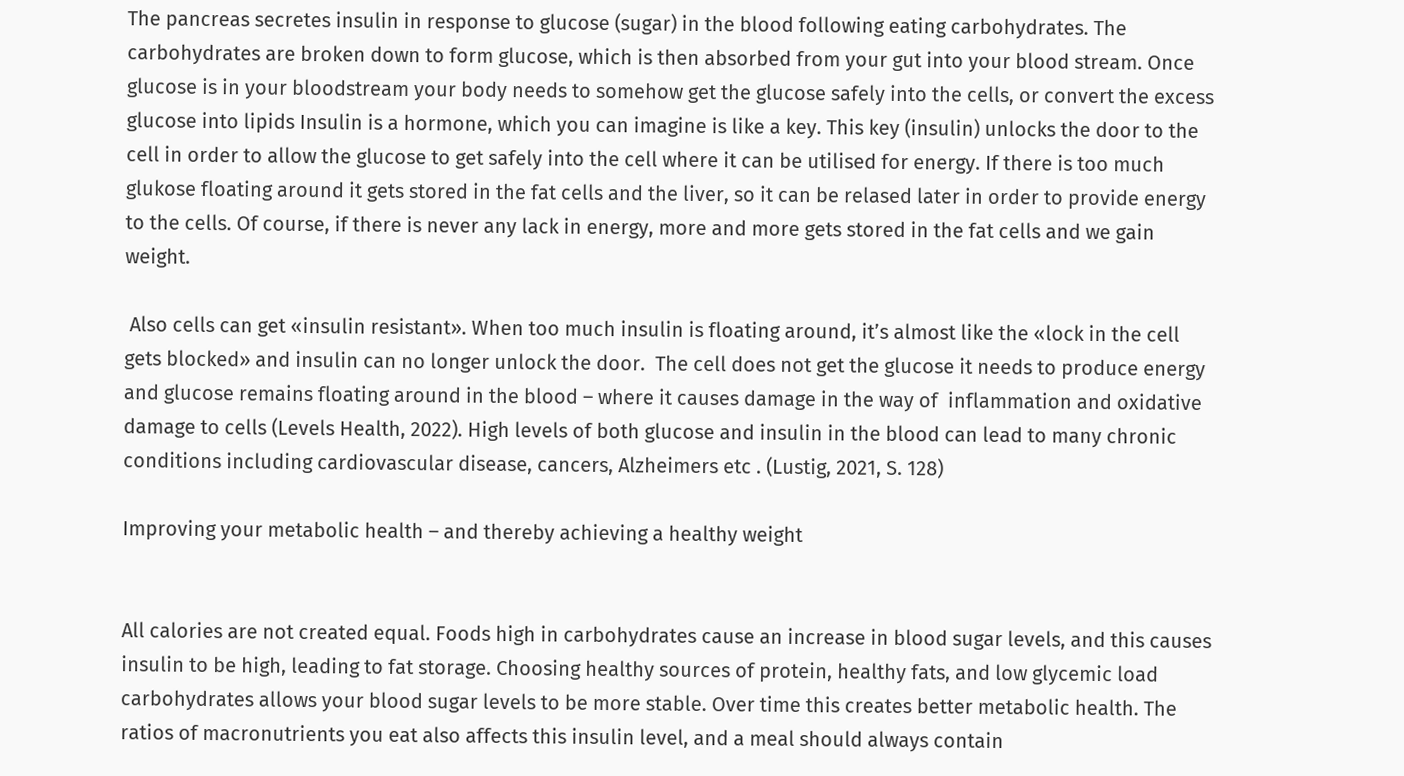The pancreas secretes insulin in response to glucose (sugar) in the blood following eating carbohydrates. The carbohydrates are broken down to form glucose, which is then absorbed from your gut into your blood stream. Once glucose is in your bloodstream your body needs to somehow get the glucose safely into the cells, or convert the excess glucose into lipids Insulin is a hormone, which you can imagine is like a key. This key (insulin) unlocks the door to the cell in order to allow the glucose to get safely into the cell where it can be utilised for energy. If there is too much glukose floating around it gets stored in the fat cells and the liver, so it can be relased later in order to provide energy to the cells. Of course, if there is never any lack in energy, more and more gets stored in the fat cells and we gain weight.

 Also cells can get «insulin resistant». When too much insulin is floating around, it’s almost like the «lock in the cell gets blocked» and insulin can no longer unlock the door.  The cell does not get the glucose it needs to produce energy and glucose remains floating around in the blood – where it causes damage in the way of  inflammation and oxidative damage to cells (Levels Health, 2022). High levels of both glucose and insulin in the blood can lead to many chronic conditions including cardiovascular disease, cancers, Alzheimers etc . (Lustig, 2021, S. 128)

Improving your metabolic health – and thereby achieving a healthy weight


All calories are not created equal. Foods high in carbohydrates cause an increase in blood sugar levels, and this causes insulin to be high, leading to fat storage. Choosing healthy sources of protein, healthy fats, and low glycemic load carbohydrates allows your blood sugar levels to be more stable. Over time this creates better metabolic health. The ratios of macronutrients you eat also affects this insulin level, and a meal should always contain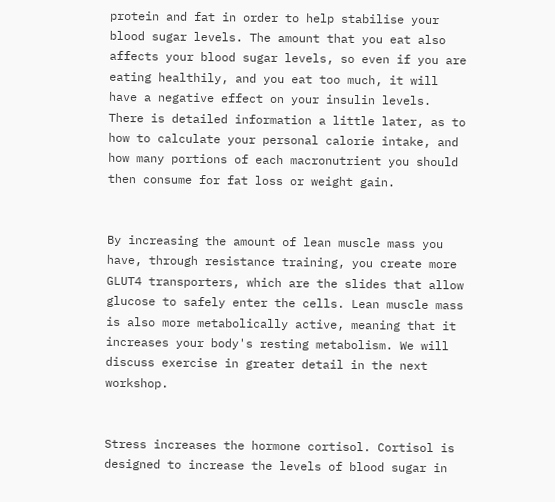protein and fat in order to help stabilise your blood sugar levels. The amount that you eat also affects your blood sugar levels, so even if you are eating healthily, and you eat too much, it will have a negative effect on your insulin levels. There is detailed information a little later, as to how to calculate your personal calorie intake, and how many portions of each macronutrient you should then consume for fat loss or weight gain.


By increasing the amount of lean muscle mass you have, through resistance training, you create more GLUT4 transporters, which are the slides that allow glucose to safely enter the cells. Lean muscle mass is also more metabolically active, meaning that it increases your body's resting metabolism. We will discuss exercise in greater detail in the next workshop.


Stress increases the hormone cortisol. Cortisol is designed to increase the levels of blood sugar in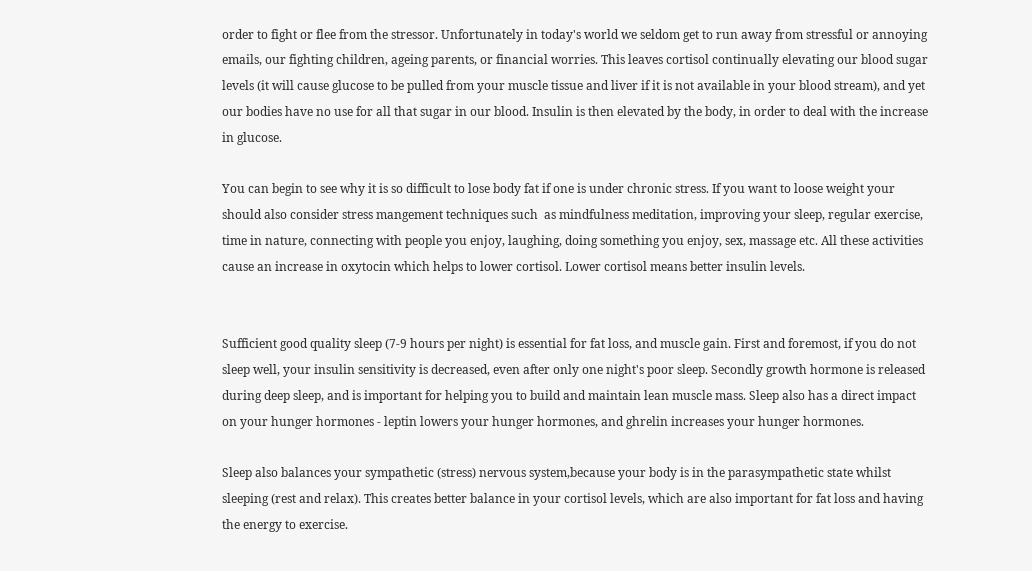order to fight or flee from the stressor. Unfortunately in today's world we seldom get to run away from stressful or annoying emails, our fighting children, ageing parents, or financial worries. This leaves cortisol continually elevating our blood sugar levels (it will cause glucose to be pulled from your muscle tissue and liver if it is not available in your blood stream), and yet our bodies have no use for all that sugar in our blood. Insulin is then elevated by the body, in order to deal with the increase in glucose.

You can begin to see why it is so difficult to lose body fat if one is under chronic stress. If you want to loose weight your should also consider stress mangement techniques such  as mindfulness meditation, improving your sleep, regular exercise, time in nature, connecting with people you enjoy, laughing, doing something you enjoy, sex, massage etc. All these activities cause an increase in oxytocin which helps to lower cortisol. Lower cortisol means better insulin levels.


Sufficient good quality sleep (7-9 hours per night) is essential for fat loss, and muscle gain. First and foremost, if you do not sleep well, your insulin sensitivity is decreased, even after only one night's poor sleep. Secondly growth hormone is released during deep sleep, and is important for helping you to build and maintain lean muscle mass. Sleep also has a direct impact on your hunger hormones - leptin lowers your hunger hormones, and ghrelin increases your hunger hormones.

Sleep also balances your sympathetic (stress) nervous system,because your body is in the parasympathetic state whilst sleeping (rest and relax). This creates better balance in your cortisol levels, which are also important for fat loss and having the energy to exercise.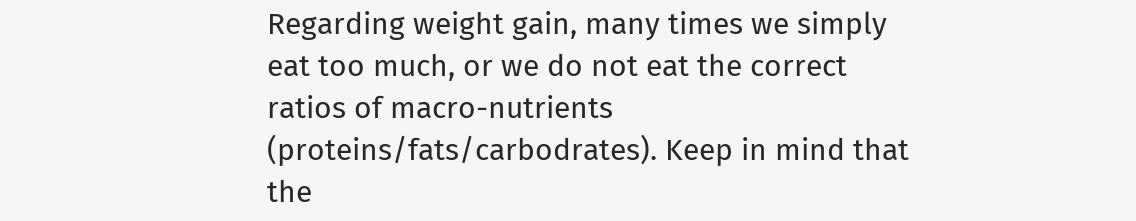Regarding weight gain, many times we simply eat too much, or we do not eat the correct ratios of macro-nutrients (proteins/fats/carbodrates). Keep in mind that the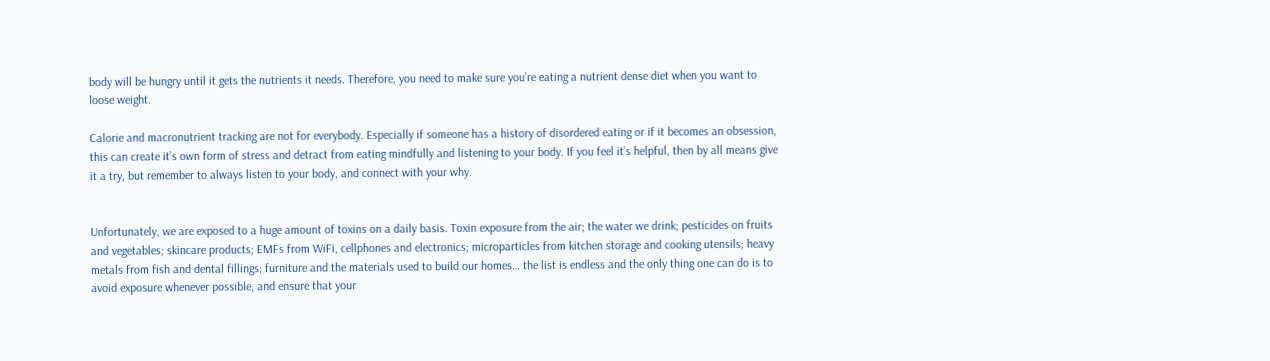body will be hungry until it gets the nutrients it needs. Therefore, you need to make sure you’re eating a nutrient dense diet when you want to loose weight.

Calorie and macronutrient tracking are not for everybody. Especially if someone has a history of disordered eating or if it becomes an obsession, this can create it’s own form of stress and detract from eating mindfully and listening to your body. If you feel it’s helpful, then by all means give it a try, but remember to always listen to your body, and connect with your why.


Unfortunately, we are exposed to a huge amount of toxins on a daily basis. Toxin exposure from the air; the water we drink; pesticides on fruits and vegetables; skincare products; EMFs from WiFi, cellphones and electronics; microparticles from kitchen storage and cooking utensils; heavy metals from fish and dental fillings; furniture and the materials used to build our homes… the list is endless and the only thing one can do is to avoid exposure whenever possible, and ensure that your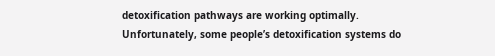detoxification pathways are working optimally. Unfortunately, some people’s detoxification systems do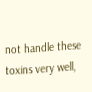not handle these toxins very well,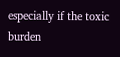especially if the toxic burden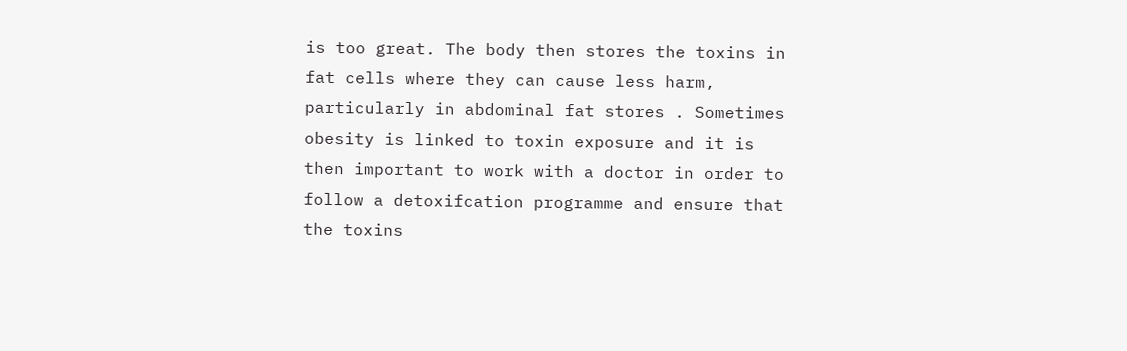is too great. The body then stores the toxins in fat cells where they can cause less harm, particularly in abdominal fat stores . Sometimes obesity is linked to toxin exposure and it is then important to work with a doctor in order to follow a detoxifcation programme and ensure that the toxins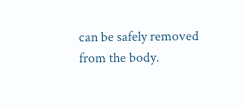can be safely removed from the body.